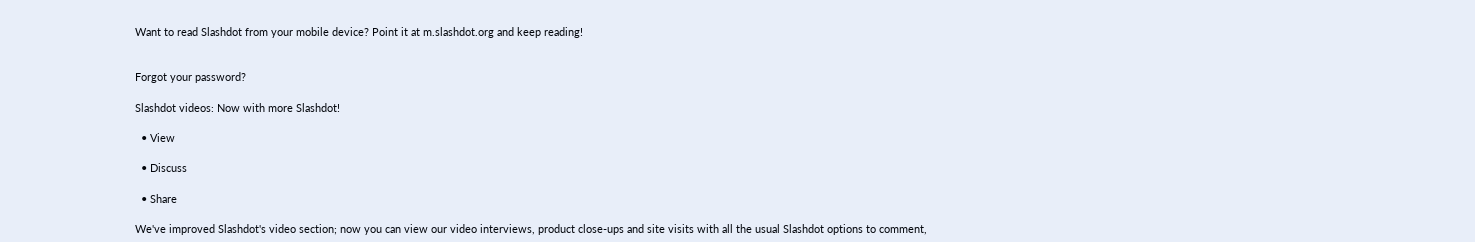Want to read Slashdot from your mobile device? Point it at m.slashdot.org and keep reading!


Forgot your password?

Slashdot videos: Now with more Slashdot!

  • View

  • Discuss

  • Share

We've improved Slashdot's video section; now you can view our video interviews, product close-ups and site visits with all the usual Slashdot options to comment,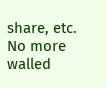share, etc. No more walled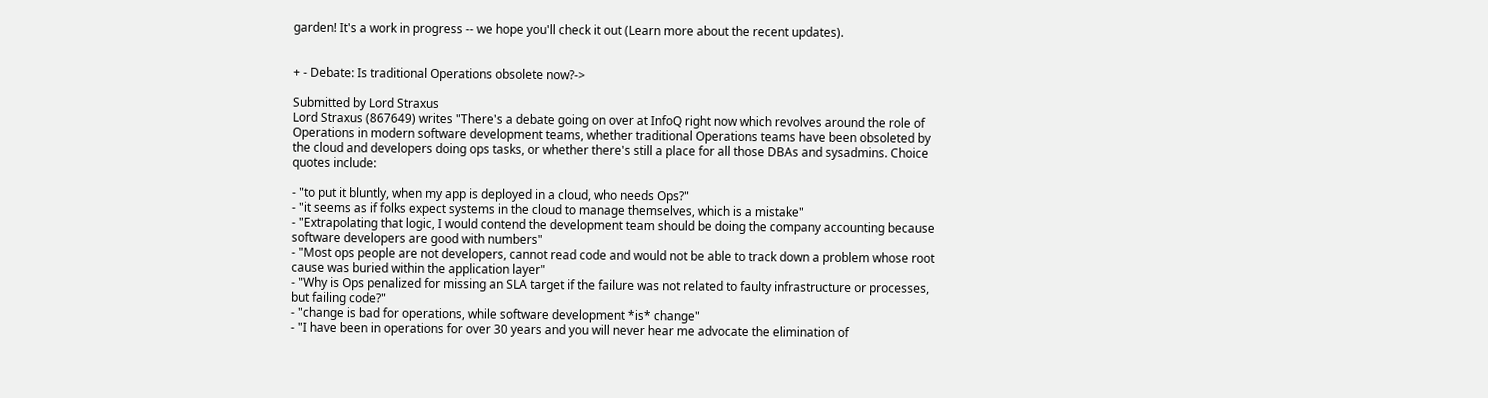garden! It's a work in progress -- we hope you'll check it out (Learn more about the recent updates).


+ - Debate: Is traditional Operations obsolete now?->

Submitted by Lord Straxus
Lord Straxus (867649) writes "There's a debate going on over at InfoQ right now which revolves around the role of Operations in modern software development teams, whether traditional Operations teams have been obsoleted by the cloud and developers doing ops tasks, or whether there's still a place for all those DBAs and sysadmins. Choice quotes include:

- "to put it bluntly, when my app is deployed in a cloud, who needs Ops?"
- "it seems as if folks expect systems in the cloud to manage themselves, which is a mistake"
- "Extrapolating that logic, I would contend the development team should be doing the company accounting because software developers are good with numbers"
- "Most ops people are not developers, cannot read code and would not be able to track down a problem whose root cause was buried within the application layer"
- "Why is Ops penalized for missing an SLA target if the failure was not related to faulty infrastructure or processes, but failing code?"
- "change is bad for operations, while software development *is* change"
- "I have been in operations for over 30 years and you will never hear me advocate the elimination of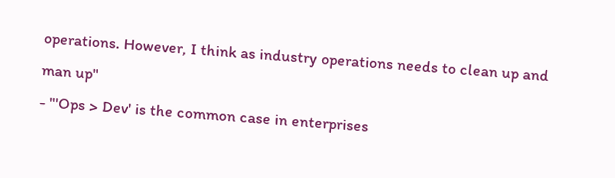operations. However, I think as industry operations needs to clean up and man up"
- "'Ops > Dev' is the common case in enterprises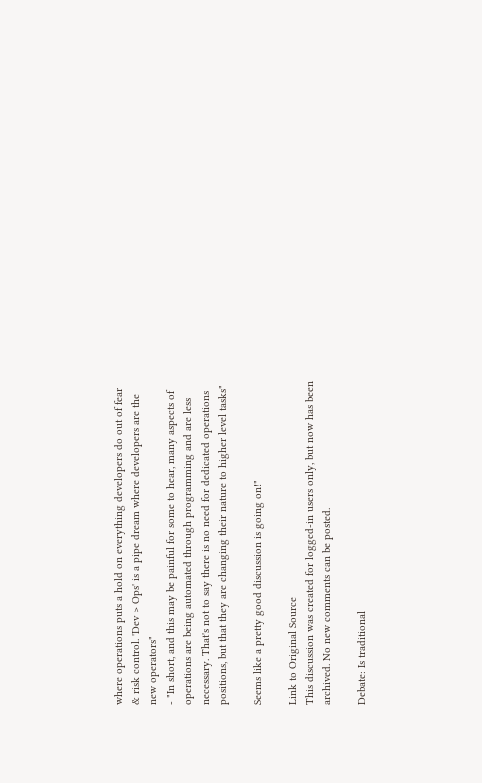where operations puts a hold on everything developers do out of fear & risk control. 'Dev > Ops' is a pipe dream where developers are the new operators"
- "In short, and this may be painful for some to hear, many aspects of operations are being automated through programming and are less necessary. That's not to say there is no need for dedicated operations positions, but that they are changing their nature to higher level tasks"

Seems like a pretty good discussion is going on!"

Link to Original Source
This discussion was created for logged-in users only, but now has been archived. No new comments can be posted.

Debate: Is traditional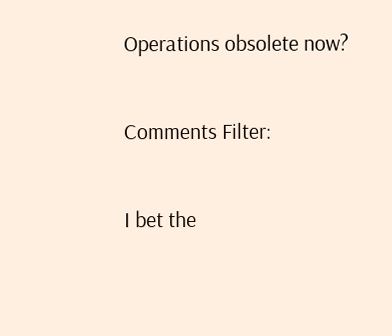Operations obsolete now?

Comments Filter:

I bet the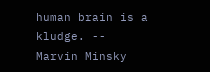human brain is a kludge. -- Marvin Minsky